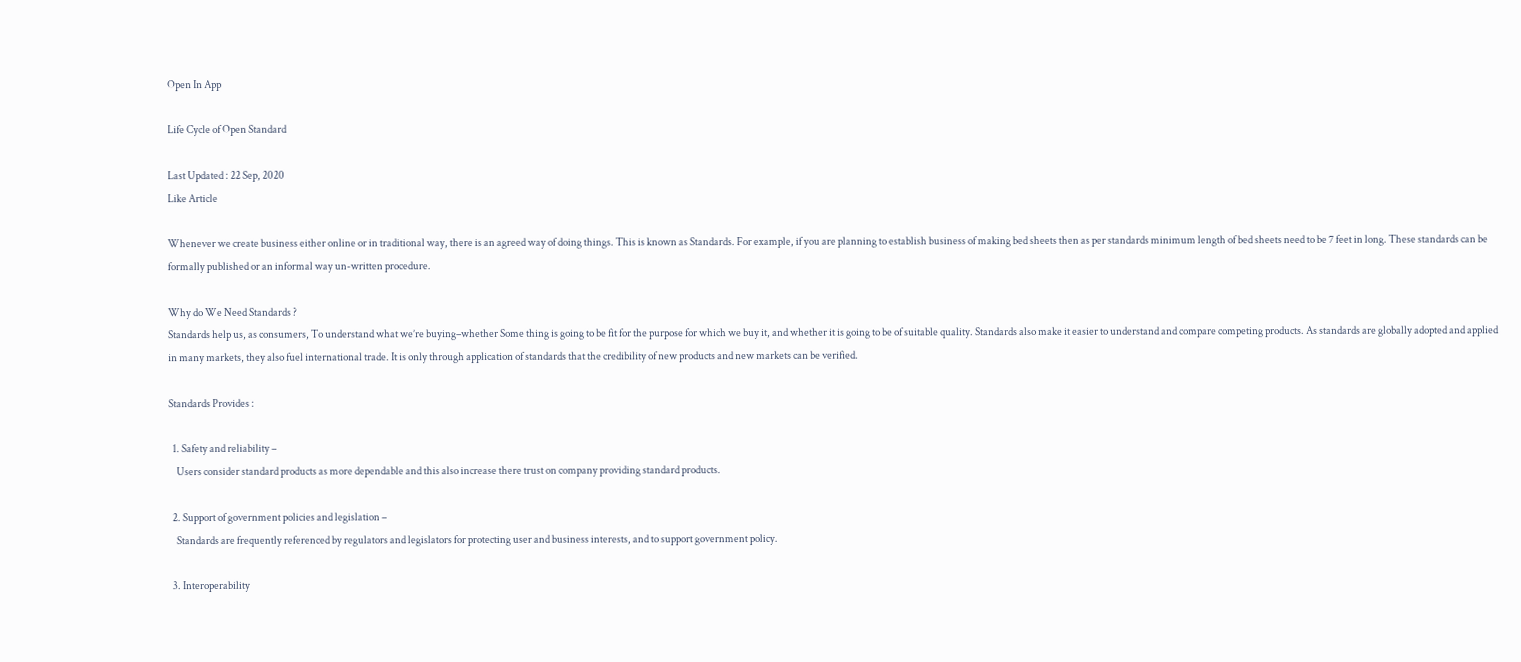Open In App

Life Cycle of Open Standard

Last Updated : 22 Sep, 2020
Like Article

Whenever we create business either online or in traditional way, there is an agreed way of doing things. This is known as Standards. For example, if you are planning to establish business of making bed sheets then as per standards minimum length of bed sheets need to be 7 feet in long. These standards can be formally published or an informal way un-written procedure.

Why do We Need Standards ?
Standards help us, as consumers, To understand what we’re buying–whether Some thing is going to be fit for the purpose for which we buy it, and whether it is going to be of suitable quality. Standards also make it easier to understand and compare competing products. As standards are globally adopted and applied in many markets, they also fuel international trade. It is only through application of standards that the credibility of new products and new markets can be verified.

Standards Provides :

  1. Safety and reliability –
    Users consider standard products as more dependable and this also increase there trust on company providing standard products.

  2. Support of government policies and legislation –
    Standards are frequently referenced by regulators and legislators for protecting user and business interests, and to support government policy.

  3. Interoperability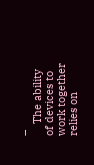–
    The ability of devices to work together relies on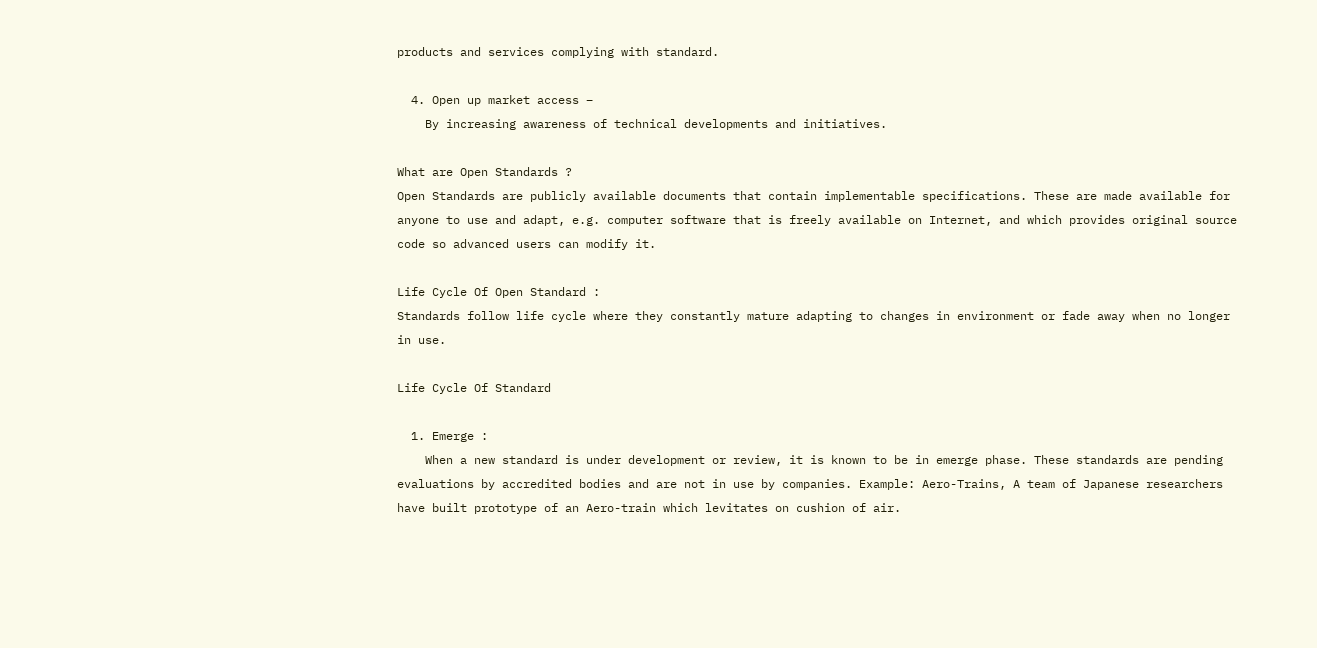products and services complying with standard.

  4. Open up market access –
    By increasing awareness of technical developments and initiatives.

What are Open Standards ?
Open Standards are publicly available documents that contain implementable specifications. These are made available for anyone to use and adapt, e.g. computer software that is freely available on Internet, and which provides original source code so advanced users can modify it.

Life Cycle Of Open Standard :
Standards follow life cycle where they constantly mature adapting to changes in environment or fade away when no longer in use.

Life Cycle Of Standard

  1. Emerge :
    When a new standard is under development or review, it is known to be in emerge phase. These standards are pending evaluations by accredited bodies and are not in use by companies. Example: Aero-Trains, A team of Japanese researchers have built prototype of an Aero-train which levitates on cushion of air.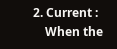2. Current :
    When the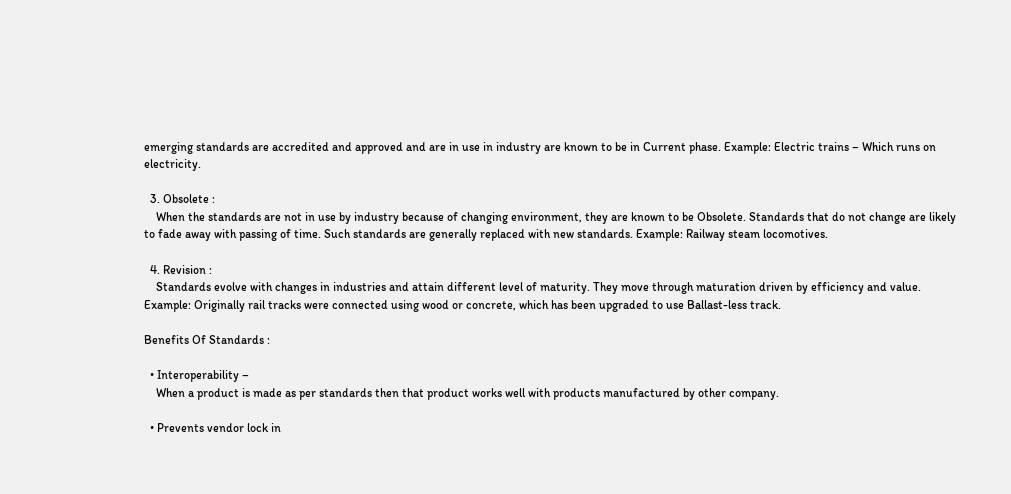emerging standards are accredited and approved and are in use in industry are known to be in Current phase. Example: Electric trains – Which runs on electricity.

  3. Obsolete :
    When the standards are not in use by industry because of changing environment, they are known to be Obsolete. Standards that do not change are likely to fade away with passing of time. Such standards are generally replaced with new standards. Example: Railway steam locomotives.

  4. Revision :
    Standards evolve with changes in industries and attain different level of maturity. They move through maturation driven by efficiency and value. Example: Originally rail tracks were connected using wood or concrete, which has been upgraded to use Ballast-less track.

Benefits Of Standards :

  • Interoperability –
    When a product is made as per standards then that product works well with products manufactured by other company.

  • Prevents vendor lock in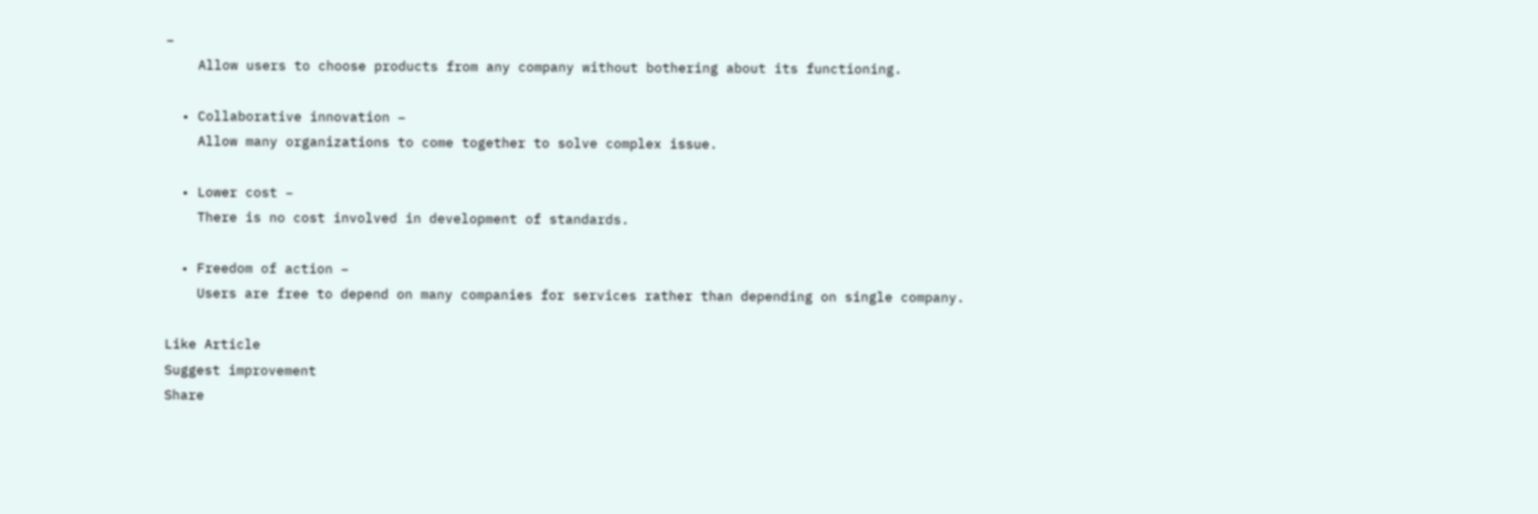–
    Allow users to choose products from any company without bothering about its functioning.

  • Collaborative innovation –
    Allow many organizations to come together to solve complex issue.

  • Lower cost –
    There is no cost involved in development of standards.

  • Freedom of action –
    Users are free to depend on many companies for services rather than depending on single company.

Like Article
Suggest improvement
Share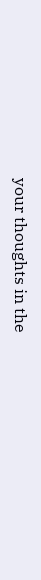your thoughts in the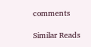comments

Similar Reads